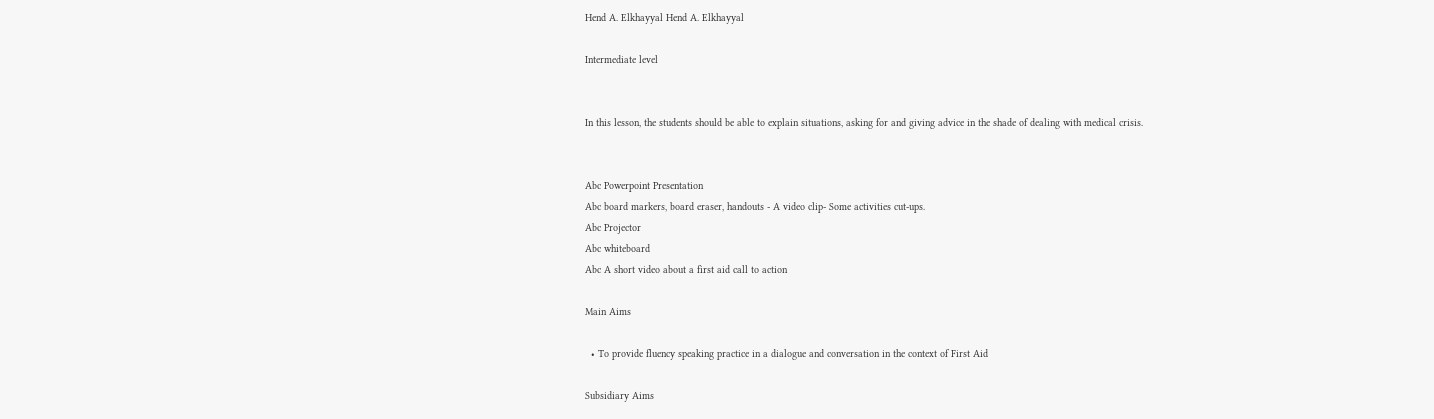Hend A. Elkhayyal Hend A. Elkhayyal

Intermediate level


In this lesson, the students should be able to explain situations, asking for and giving advice in the shade of dealing with medical crisis.


Abc Powerpoint Presentation
Abc board markers, board eraser, handouts - A video clip- Some activities cut-ups.
Abc Projector
Abc whiteboard
Abc A short video about a first aid call to action

Main Aims

  • To provide fluency speaking practice in a dialogue and conversation in the context of First Aid

Subsidiary Aims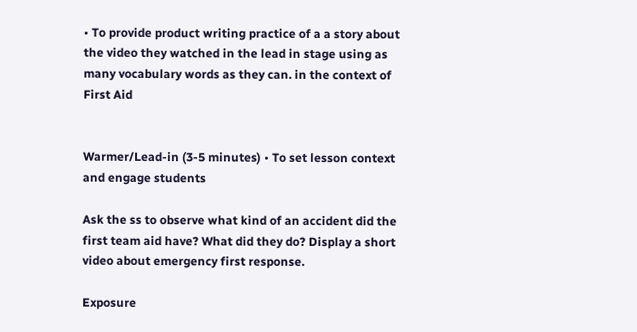• To provide product writing practice of a a story about the video they watched in the lead in stage using as many vocabulary words as they can. in the context of First Aid


Warmer/Lead-in (3-5 minutes) • To set lesson context and engage students

Ask the ss to observe what kind of an accident did the first team aid have? What did they do? Display a short video about emergency first response.

Exposure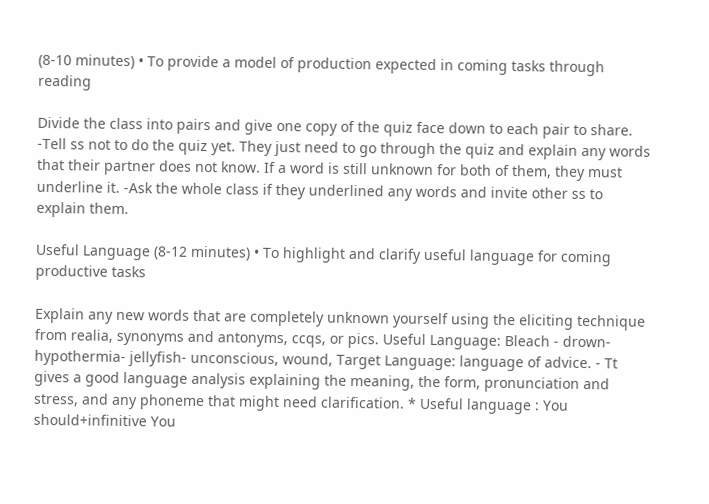(8-10 minutes) • To provide a model of production expected in coming tasks through reading

Divide the class into pairs and give one copy of the quiz face down to each pair to share. -Tell ss not to do the quiz yet. They just need to go through the quiz and explain any words that their partner does not know. If a word is still unknown for both of them, they must underline it. -Ask the whole class if they underlined any words and invite other ss to explain them.

Useful Language (8-12 minutes) • To highlight and clarify useful language for coming productive tasks

Explain any new words that are completely unknown yourself using the eliciting technique from realia, synonyms and antonyms, ccqs, or pics. Useful Language: Bleach - drown- hypothermia- jellyfish- unconscious, wound, Target Language: language of advice. - Tt gives a good language analysis explaining the meaning, the form, pronunciation and stress, and any phoneme that might need clarification. * Useful language : You should+infinitive You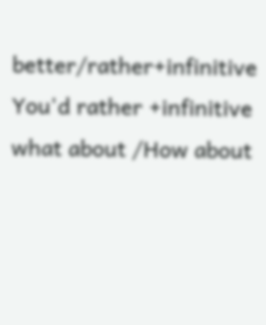better/rather+infinitive You'd rather +infinitive what about /How about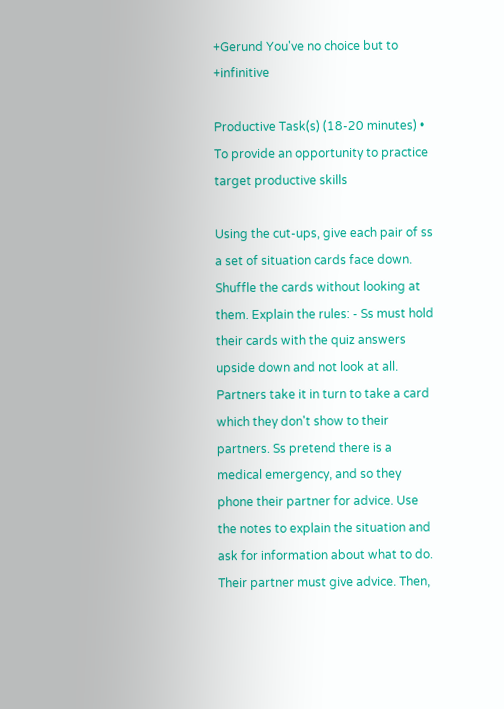+Gerund You've no choice but to +infinitive

Productive Task(s) (18-20 minutes) • To provide an opportunity to practice target productive skills

Using the cut-ups, give each pair of ss a set of situation cards face down. Shuffle the cards without looking at them. Explain the rules: - Ss must hold their cards with the quiz answers upside down and not look at all. Partners take it in turn to take a card which they don't show to their partners. Ss pretend there is a medical emergency, and so they phone their partner for advice. Use the notes to explain the situation and ask for information about what to do. Their partner must give advice. Then,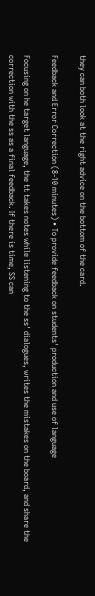they can both look at the right advice on the bottom of the card.

Feedback and Error Correction (8-10 minutes) • To provide feedback on students' production and use of language

Focusing on he target language, the tt takes notes while listening to the ss' dialogues, writes the mistakes on the board, and share the correction with the ss as a final feedback. If there is time, SS can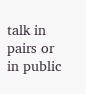talk in pairs or in public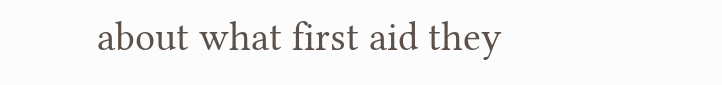about what first aid they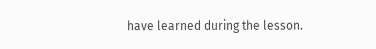have learned during the lesson.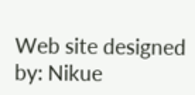Web site designed by: Nikue